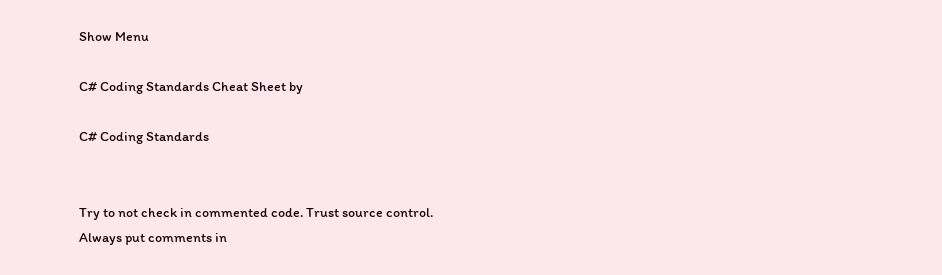Show Menu

C# Coding Standards Cheat Sheet by

C# Coding Standards


Try to not check in commented code. Trust source control.
Always put comments in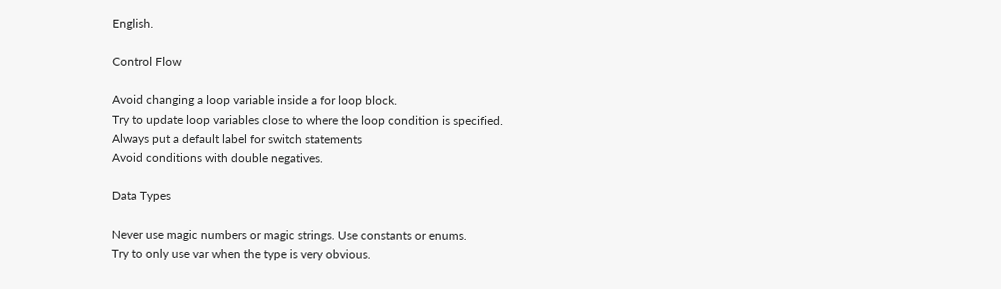English.

Control Flow

Avoid changing a loop variable inside a for loop block.
Try to update loop variables close to where the loop condition is specified.
Always put a default label for switch statements
Avoid conditions with double negatives.

Data Types

Never use magic numbers or magic strings. Use constants or enums.
Try to only use var when the type is very obvious.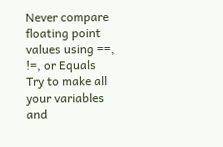Never compare floating point values using ==, !=, or Equals
Try to make all your variables and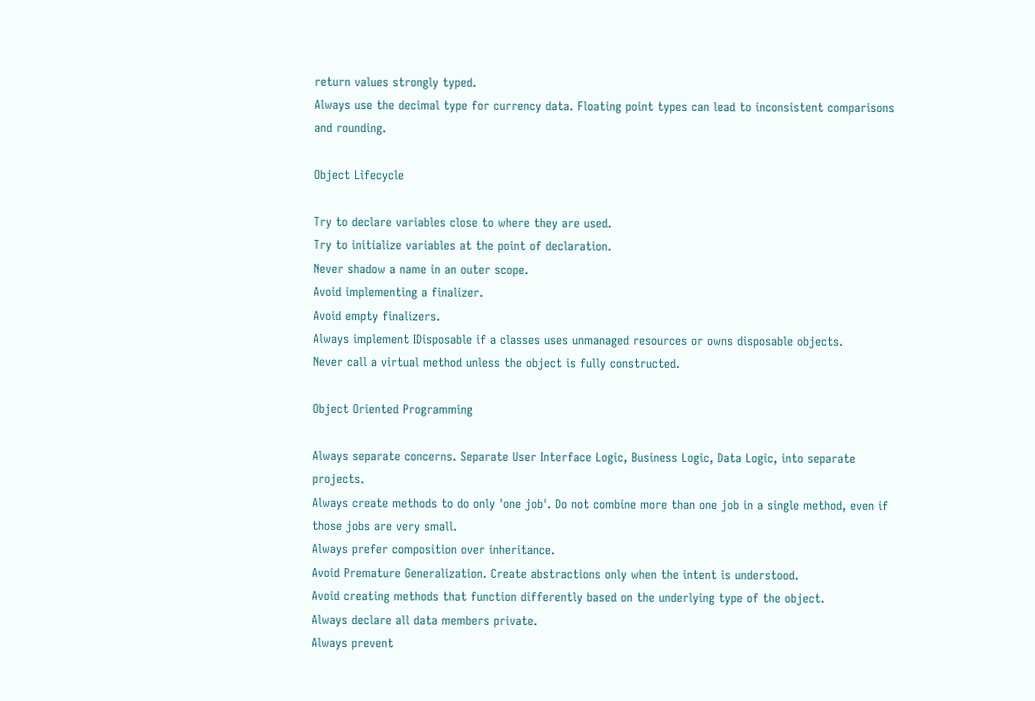return values strongly typed.
Always use the decimal type for currency data. Floating point types can lead to inconsistent comparisons and rounding.

Object Lifecycle

Try to declare variables close to where they are used.
Try to initialize variables at the point of declaration.
Never shadow a name in an outer scope.
Avoid implementing a finalizer.
Avoid empty finalizers.
Always implement IDisposable if a classes uses unmanaged resources or owns disposable objects.
Never call a virtual method unless the object is fully constructed.

Object Oriented Programming

Always separate concerns. Separate User Interface Logic, Business Logic, Data Logic, into separate projects.
Always create methods to do only 'one job'. Do not combine more than one job in a single method, even if those jobs are very small.
Always prefer composition over inheritance.
Avoid Premature Generalization. Create abstractions only when the intent is understood.
Avoid creating methods that function differently based on the underlying type of the object.
Always declare all data members private.
Always prevent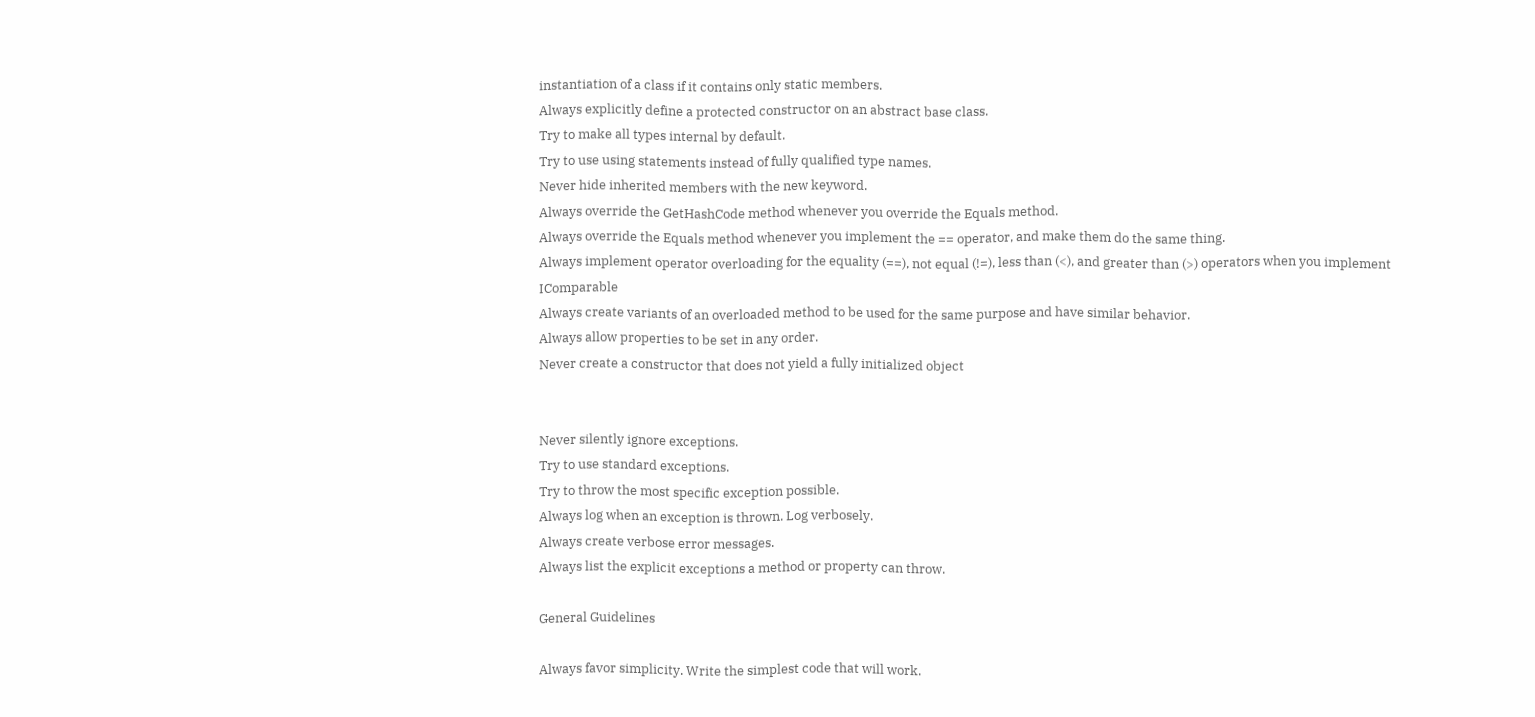instantiation of a class if it contains only static members.
Always explicitly define a protected constructor on an abstract base class.
Try to make all types internal by default.
Try to use using statements instead of fully qualified type names.
Never hide inherited members with the new keyword.
Always override the GetHashCode method whenever you override the Equals method.
Always override the Equals method whenever you implement the == operator, and make them do the same thing.
Always implement operator overloading for the equality (==), not equal (!=), less than (<), and greater than (>) operators when you implement IComparable
Always create variants of an overloaded method to be used for the same purpose and have similar behavior.
Always allow properties to be set in any order.
Never create a constructor that does not yield a fully initialized object


Never silently ignore exceptions.
Try to use standard exceptions.
Try to throw the most specific exception possible.
Always log when an exception is thrown. Log verbosely.
Always create verbose error messages.
Always list the explicit exceptions a method or property can throw.

General Guidelines

Always favor simplicity. Write the simplest code that will work.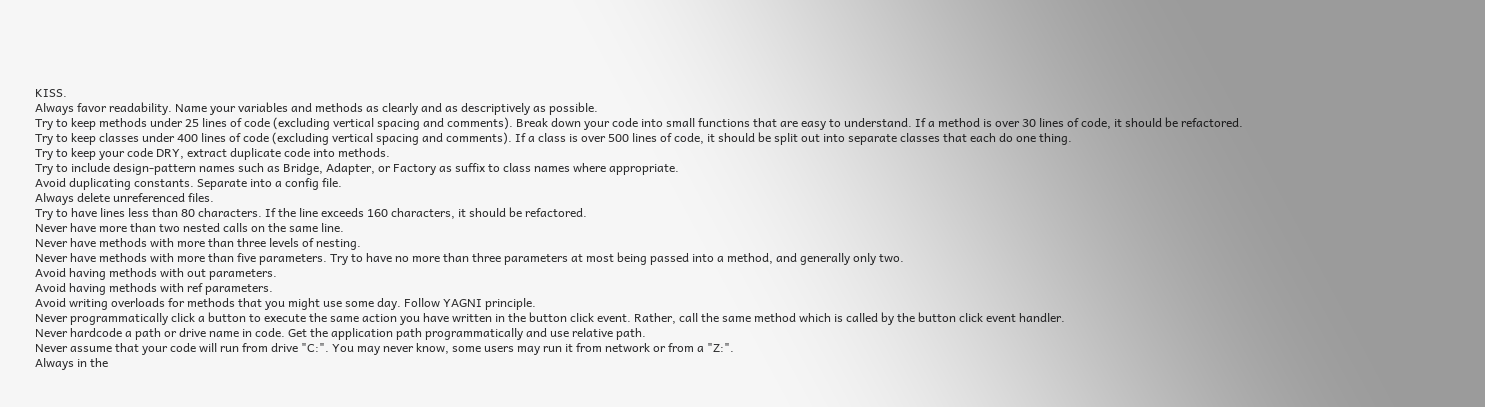KISS.
Always favor readability. Name your variables and methods as clearly and as descriptively as possible.
Try to keep methods under 25 lines of code (excluding vertical spacing and comments). Break down your code into small functions that are easy to understand. If a method is over 30 lines of code, it should be refactored.
Try to keep classes under 400 lines of code (excluding vertical spacing and comments). If a class is over 500 lines of code, it should be split out into separate classes that each do one thing.
Try to keep your code DRY, extract duplicate code into methods.
Try to include design-pattern names such as Bridge, Adapter, or Factory as suffix to class names where appropriate.
Avoid duplicating constants. Separate into a config file.
Always delete unreferenced files.
Try to have lines less than 80 characters. If the line exceeds 160 characters, it should be refactored.
Never have more than two nested calls on the same line.
Never have methods with more than three levels of nesting.
Never have methods with more than five parameters. Try to have no more than three parameters at most being passed into a method, and generally only two.
Avoid having methods with out parameters.
Avoid having methods with ref parameters.
Avoid writing overloads for methods that you might use some day. Follow YAGNI principle.
Never programmatically click a button to execute the same action you have written in the button click event. Rather, call the same method which is called by the button click event handler.
Never hardcode a path or drive name in code. Get the application path programmatically and use relative path.
Never assume that your code will run from drive "C:". You may never know, some users may run it from network or from a "Z:".
Always in the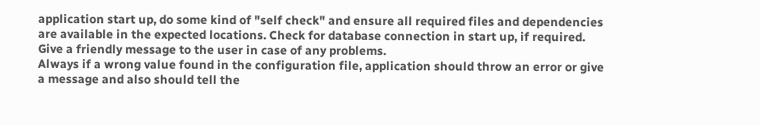application start up, do some kind of "self check" and ensure all required files and dependencies are available in the expected locations. Check for database connection in start up, if required. Give a friendly message to the user in case of any problems.
Always if a wrong value found in the configuration file, application should throw an error or give a message and also should tell the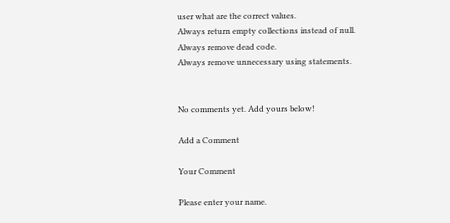user what are the correct values.
Always return empty collections instead of null.
Always remove dead code.
Always remove unnecessary using statements.


No comments yet. Add yours below!

Add a Comment

Your Comment

Please enter your name.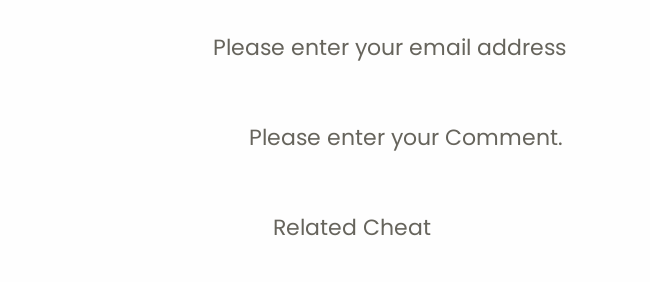Please enter your email address

      Please enter your Comment.

          Related Cheat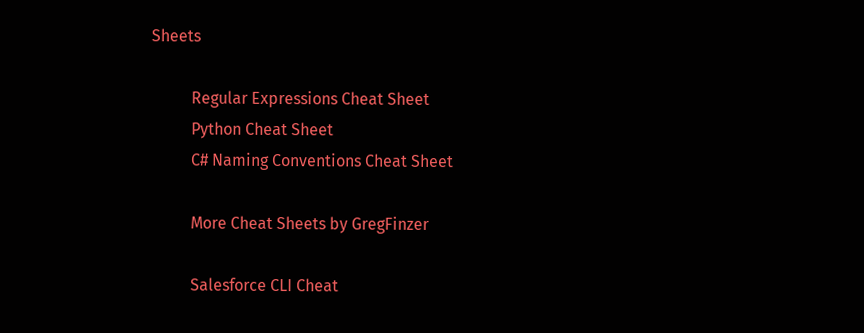Sheets

          Regular Expressions Cheat Sheet
          Python Cheat Sheet
          C# Naming Conventions Cheat Sheet

          More Cheat Sheets by GregFinzer

          Salesforce CLI Cheat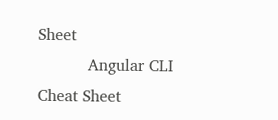Sheet
          Angular CLI Cheat Sheet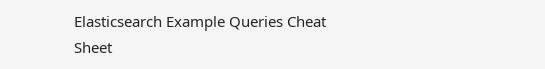Elasticsearch Example Queries Cheat Sheet